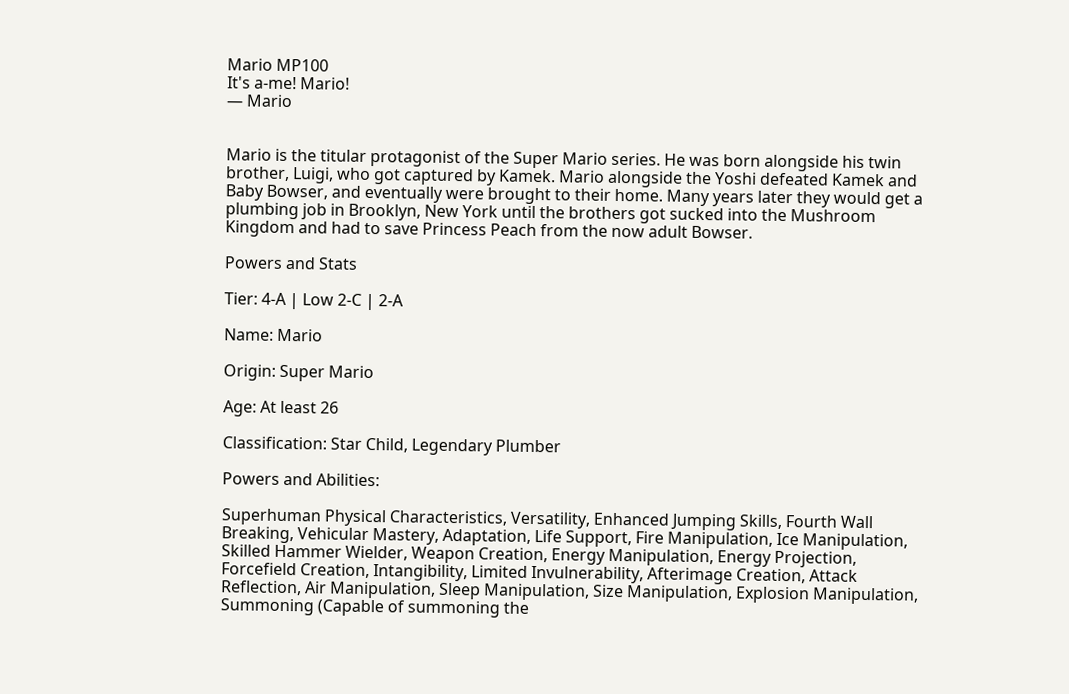Mario MP100
It's a-me! Mario!
— Mario


Mario is the titular protagonist of the Super Mario series. He was born alongside his twin brother, Luigi, who got captured by Kamek. Mario alongside the Yoshi defeated Kamek and Baby Bowser, and eventually were brought to their home. Many years later they would get a plumbing job in Brooklyn, New York until the brothers got sucked into the Mushroom Kingdom and had to save Princess Peach from the now adult Bowser.

Powers and Stats

Tier: 4-A | Low 2-C | 2-A

Name: Mario

Origin: Super Mario

Age: At least 26

Classification: Star Child, Legendary Plumber

Powers and Abilities:

Superhuman Physical Characteristics, Versatility, Enhanced Jumping Skills, Fourth Wall Breaking, Vehicular Mastery, Adaptation, Life Support, Fire Manipulation, Ice Manipulation, Skilled Hammer Wielder, Weapon Creation, Energy Manipulation, Energy Projection, Forcefield Creation, Intangibility, Limited Invulnerability, Afterimage Creation, Attack Reflection, Air Manipulation, Sleep Manipulation, Size Manipulation, Explosion Manipulation, Summoning (Capable of summoning the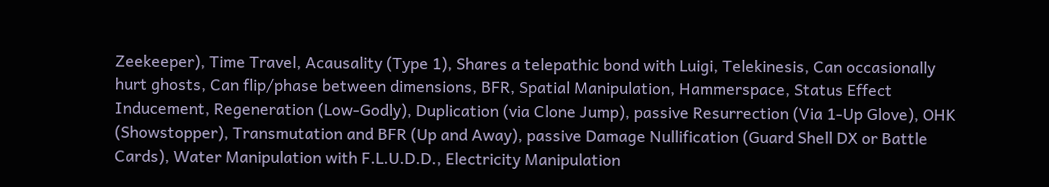Zeekeeper), Time Travel, Acausality (Type 1), Shares a telepathic bond with Luigi, Telekinesis, Can occasionally hurt ghosts, Can flip/phase between dimensions, BFR, Spatial Manipulation, Hammerspace, Status Effect Inducement, Regeneration (Low-Godly), Duplication (via Clone Jump), passive Resurrection (Via 1-Up Glove), OHK (Showstopper), Transmutation and BFR (Up and Away), passive Damage Nullification (Guard Shell DX or Battle Cards), Water Manipulation with F.L.U.D.D., Electricity Manipulation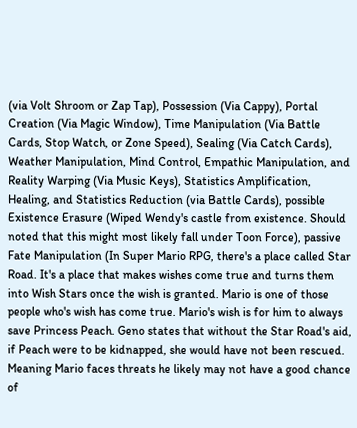(via Volt Shroom or Zap Tap), Possession (Via Cappy), Portal Creation (Via Magic Window), Time Manipulation (Via Battle Cards, Stop Watch, or Zone Speed), Sealing (Via Catch Cards), Weather Manipulation, Mind Control, Empathic Manipulation, and Reality Warping (Via Music Keys), Statistics Amplification, Healing, and Statistics Reduction (via Battle Cards), possible Existence Erasure (Wiped Wendy's castle from existence. Should noted that this might most likely fall under Toon Force), passive Fate Manipulation (In Super Mario RPG, there's a place called Star Road. It's a place that makes wishes come true and turns them into Wish Stars once the wish is granted. Mario is one of those people who's wish has come true. Mario's wish is for him to always save Princess Peach. Geno states that without the Star Road's aid, if Peach were to be kidnapped, she would have not been rescued. Meaning Mario faces threats he likely may not have a good chance of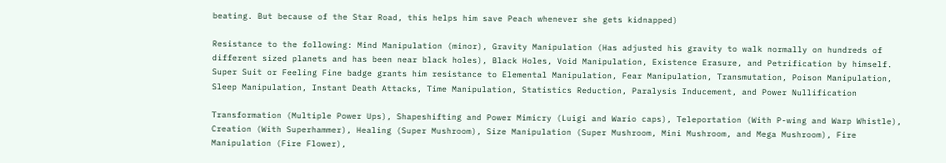beating. But because of the Star Road, this helps him save Peach whenever she gets kidnapped)

Resistance to the following: Mind Manipulation (minor), Gravity Manipulation (Has adjusted his gravity to walk normally on hundreds of different sized planets and has been near black holes), Black Holes, Void Manipulation, Existence Erasure, and Petrification by himself. Super Suit or Feeling Fine badge grants him resistance to Elemental Manipulation, Fear Manipulation, Transmutation, Poison Manipulation, Sleep Manipulation, Instant Death Attacks, Time Manipulation, Statistics Reduction, Paralysis Inducement, and Power Nullification

Transformation (Multiple Power Ups), Shapeshifting and Power Mimicry (Luigi and Wario caps), Teleportation (With P-wing and Warp Whistle), Creation (With Superhammer), Healing (Super Mushroom), Size Manipulation (Super Mushroom, Mini Mushroom, and Mega Mushroom), Fire Manipulation (Fire Flower),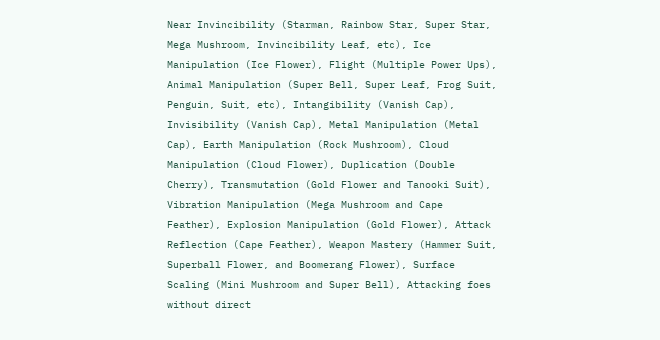Near Invincibility (Starman, Rainbow Star, Super Star, Mega Mushroom, Invincibility Leaf, etc), Ice Manipulation (Ice Flower), Flight (Multiple Power Ups), Animal Manipulation (Super Bell, Super Leaf, Frog Suit, Penguin, Suit, etc), Intangibility (Vanish Cap), Invisibility (Vanish Cap), Metal Manipulation (Metal Cap), Earth Manipulation (Rock Mushroom), Cloud Manipulation (Cloud Flower), Duplication (Double Cherry), Transmutation (Gold Flower and Tanooki Suit), Vibration Manipulation (Mega Mushroom and Cape Feather), Explosion Manipulation (Gold Flower), Attack Reflection (Cape Feather), Weapon Mastery (Hammer Suit, Superball Flower, and Boomerang Flower), Surface Scaling (Mini Mushroom and Super Bell), Attacking foes without direct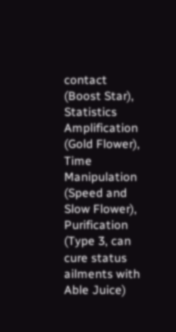contact (Boost Star), Statistics Amplification (Gold Flower), Time Manipulation (Speed and Slow Flower), Purification (Type 3, can cure status ailments with Able Juice)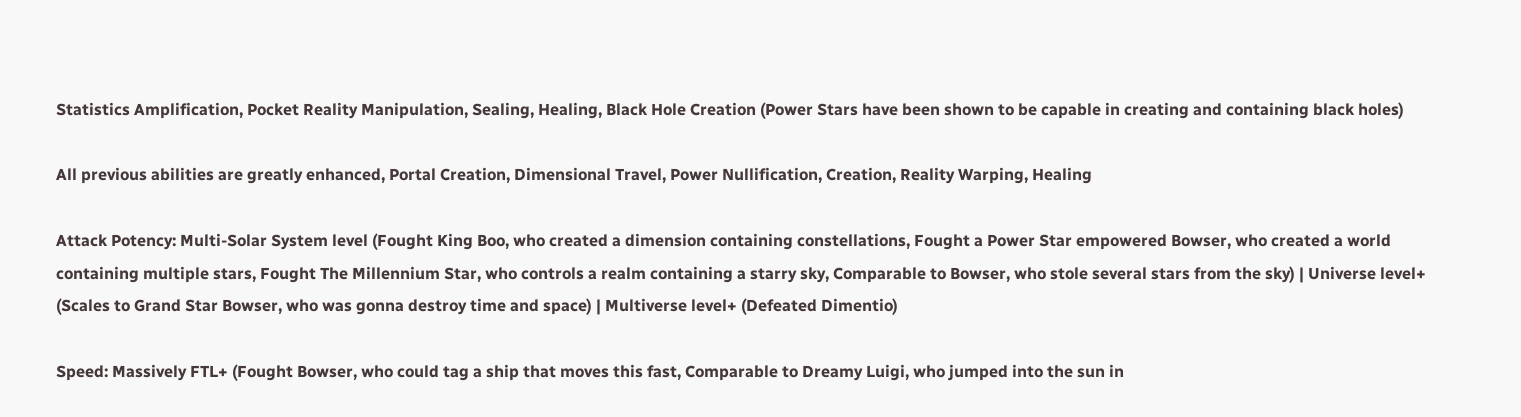Statistics Amplification, Pocket Reality Manipulation, Sealing, Healing, Black Hole Creation (Power Stars have been shown to be capable in creating and containing black holes)

All previous abilities are greatly enhanced, Portal Creation, Dimensional Travel, Power Nullification, Creation, Reality Warping, Healing

Attack Potency: Multi-Solar System level (Fought King Boo, who created a dimension containing constellations, Fought a Power Star empowered Bowser, who created a world containing multiple stars, Fought The Millennium Star, who controls a realm containing a starry sky, Comparable to Bowser, who stole several stars from the sky) | Universe level+ (Scales to Grand Star Bowser, who was gonna destroy time and space) | Multiverse level+ (Defeated Dimentio)

Speed: Massively FTL+ (Fought Bowser, who could tag a ship that moves this fast, Comparable to Dreamy Luigi, who jumped into the sun in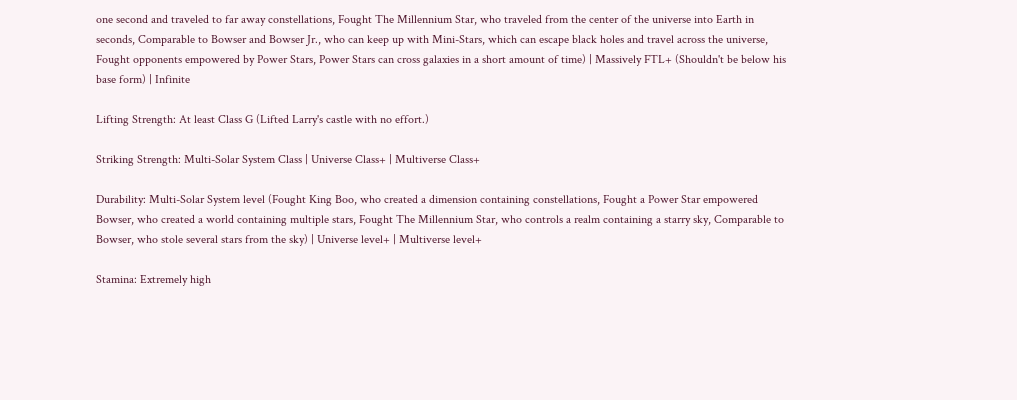one second and traveled to far away constellations, Fought The Millennium Star, who traveled from the center of the universe into Earth in seconds, Comparable to Bowser and Bowser Jr., who can keep up with Mini-Stars, which can escape black holes and travel across the universe, Fought opponents empowered by Power Stars, Power Stars can cross galaxies in a short amount of time) | Massively FTL+ (Shouldn't be below his base form) | Infinite

Lifting Strength: At least Class G (Lifted Larry's castle with no effort.)

Striking Strength: Multi-Solar System Class | Universe Class+ | Multiverse Class+

Durability: Multi-Solar System level (Fought King Boo, who created a dimension containing constellations, Fought a Power Star empowered Bowser, who created a world containing multiple stars, Fought The Millennium Star, who controls a realm containing a starry sky, Comparable to Bowser, who stole several stars from the sky) | Universe level+ | Multiverse level+

Stamina: Extremely high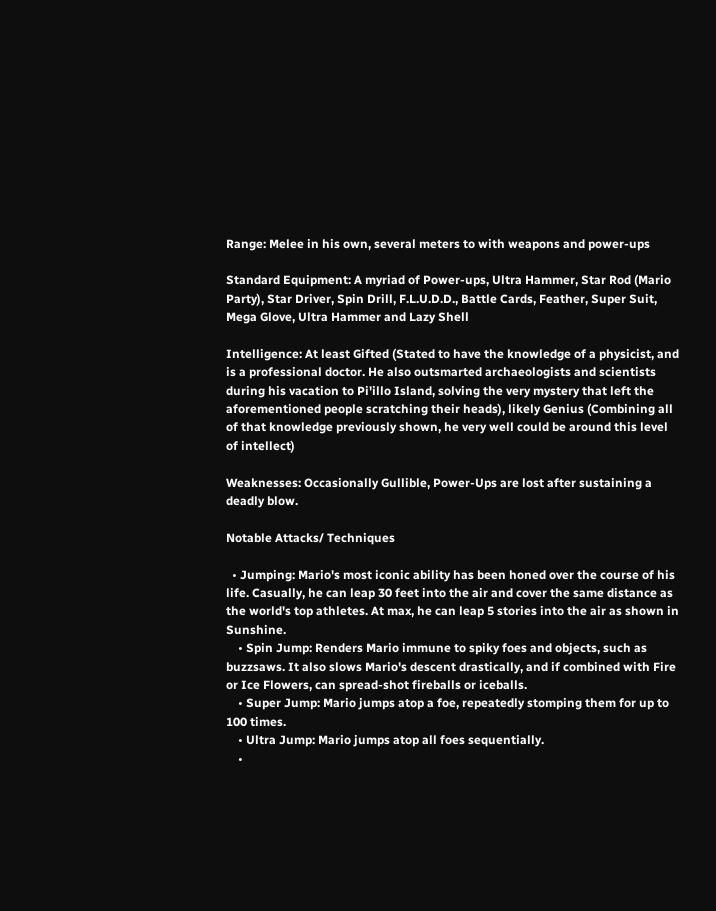Range: Melee in his own, several meters to with weapons and power-ups

Standard Equipment: A myriad of Power-ups, Ultra Hammer, Star Rod (Mario Party), Star Driver, Spin Drill, F.L.U.D.D., Battle Cards, Feather, Super Suit, Mega Glove, Ultra Hammer and Lazy Shell

Intelligence: At least Gifted (Stated to have the knowledge of a physicist, and is a professional doctor. He also outsmarted archaeologists and scientists during his vacation to Pi'illo Island, solving the very mystery that left the aforementioned people scratching their heads), likely Genius (Combining all of that knowledge previously shown, he very well could be around this level of intellect)

Weaknesses: Occasionally Gullible, Power-Ups are lost after sustaining a deadly blow.

Notable Attacks/ Techniques

  • Jumping: Mario's most iconic ability has been honed over the course of his life. Casually, he can leap 30 feet into the air and cover the same distance as the world's top athletes. At max, he can leap 5 stories into the air as shown in Sunshine.
    • Spin Jump: Renders Mario immune to spiky foes and objects, such as buzzsaws. It also slows Mario's descent drastically, and if combined with Fire or Ice Flowers, can spread-shot fireballs or iceballs.
    • Super Jump: Mario jumps atop a foe, repeatedly stomping them for up to 100 times.
    • Ultra Jump: Mario jumps atop all foes sequentially.
    •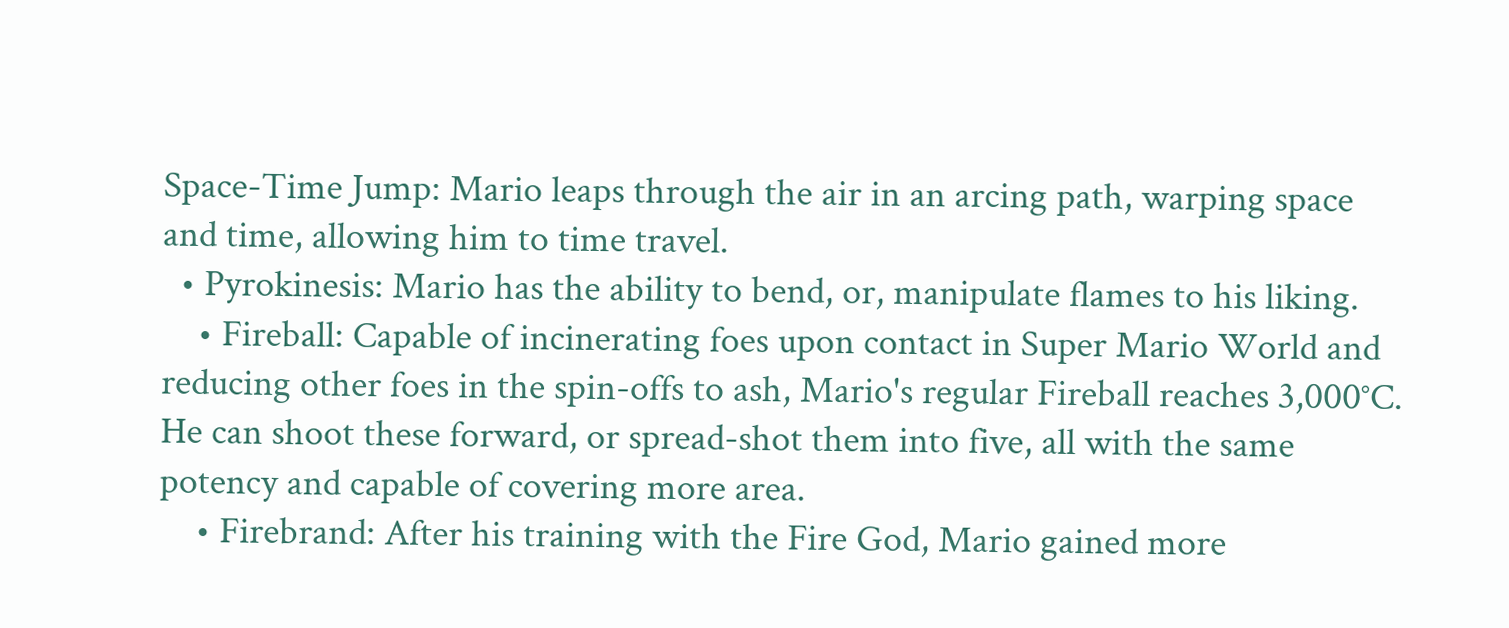Space-Time Jump: Mario leaps through the air in an arcing path, warping space and time, allowing him to time travel.
  • Pyrokinesis: Mario has the ability to bend, or, manipulate flames to his liking.
    • Fireball: Capable of incinerating foes upon contact in Super Mario World and reducing other foes in the spin-offs to ash, Mario's regular Fireball reaches 3,000°C. He can shoot these forward, or spread-shot them into five, all with the same potency and capable of covering more area.
    • Firebrand: After his training with the Fire God, Mario gained more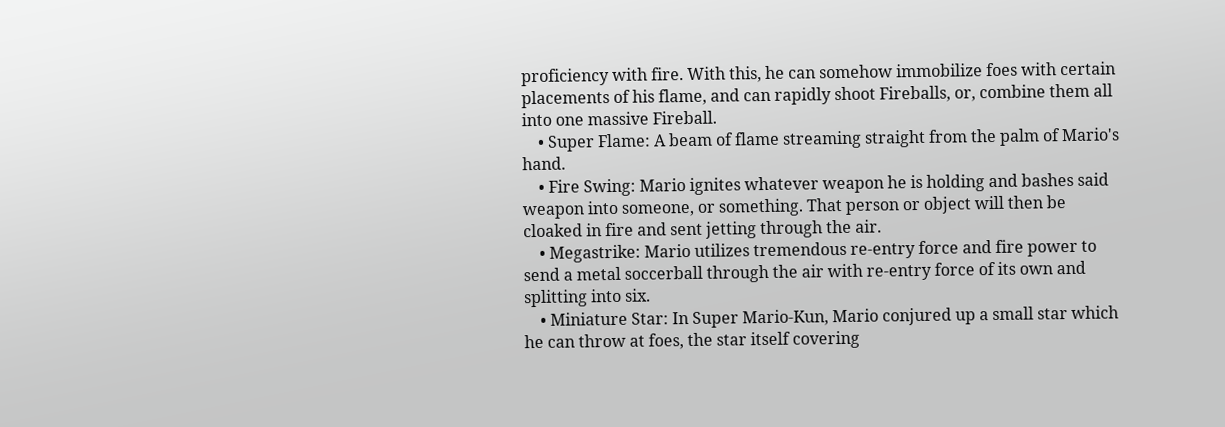proficiency with fire. With this, he can somehow immobilize foes with certain placements of his flame, and can rapidly shoot Fireballs, or, combine them all into one massive Fireball.
    • Super Flame: A beam of flame streaming straight from the palm of Mario's hand.
    • Fire Swing: Mario ignites whatever weapon he is holding and bashes said weapon into someone, or something. That person or object will then be cloaked in fire and sent jetting through the air.
    • Megastrike: Mario utilizes tremendous re-entry force and fire power to send a metal soccerball through the air with re-entry force of its own and splitting into six.
    • Miniature Star: In Super Mario-Kun, Mario conjured up a small star which he can throw at foes, the star itself covering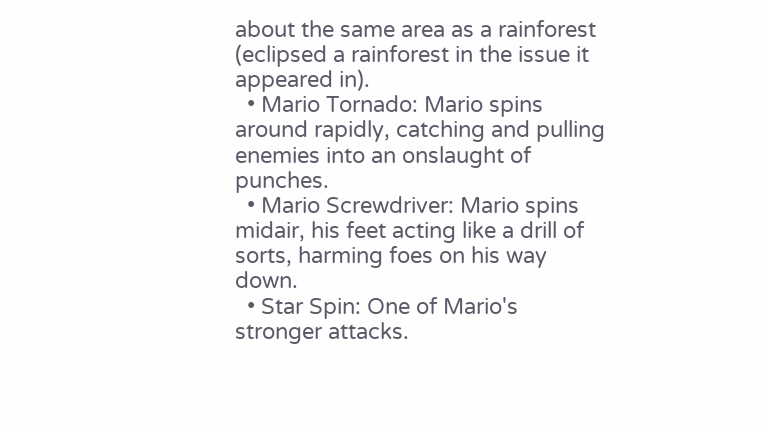about the same area as a rainforest (eclipsed a rainforest in the issue it appeared in).
  • Mario Tornado: Mario spins around rapidly, catching and pulling enemies into an onslaught of punches.
  • Mario Screwdriver: Mario spins midair, his feet acting like a drill of sorts, harming foes on his way down.
  • Star Spin: One of Mario's stronger attacks.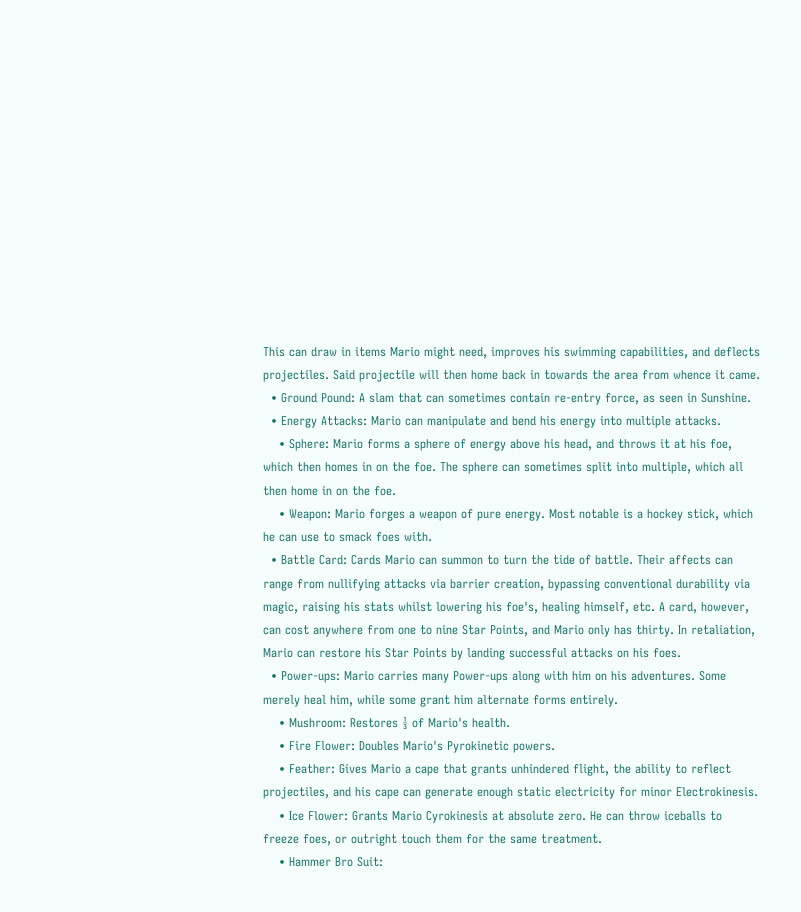This can draw in items Mario might need, improves his swimming capabilities, and deflects projectiles. Said projectile will then home back in towards the area from whence it came.
  • Ground Pound: A slam that can sometimes contain re-entry force, as seen in Sunshine.
  • Energy Attacks: Mario can manipulate and bend his energy into multiple attacks.
    • Sphere: Mario forms a sphere of energy above his head, and throws it at his foe, which then homes in on the foe. The sphere can sometimes split into multiple, which all then home in on the foe.
    • Weapon: Mario forges a weapon of pure energy. Most notable is a hockey stick, which he can use to smack foes with.
  • Battle Card: Cards Mario can summon to turn the tide of battle. Their affects can range from nullifying attacks via barrier creation, bypassing conventional durability via magic, raising his stats whilst lowering his foe's, healing himself, etc. A card, however, can cost anywhere from one to nine Star Points, and Mario only has thirty. In retaliation, Mario can restore his Star Points by landing successful attacks on his foes.
  • Power-ups: Mario carries many Power-ups along with him on his adventures. Some merely heal him, while some grant him alternate forms entirely.
    • Mushroom: Restores ⅓ of Mario's health.
    • Fire Flower: Doubles Mario's Pyrokinetic powers.
    • Feather: Gives Mario a cape that grants unhindered flight, the ability to reflect projectiles, and his cape can generate enough static electricity for minor Electrokinesis.
    • Ice Flower: Grants Mario Cyrokinesis at absolute zero. He can throw iceballs to freeze foes, or outright touch them for the same treatment.
    • Hammer Bro Suit: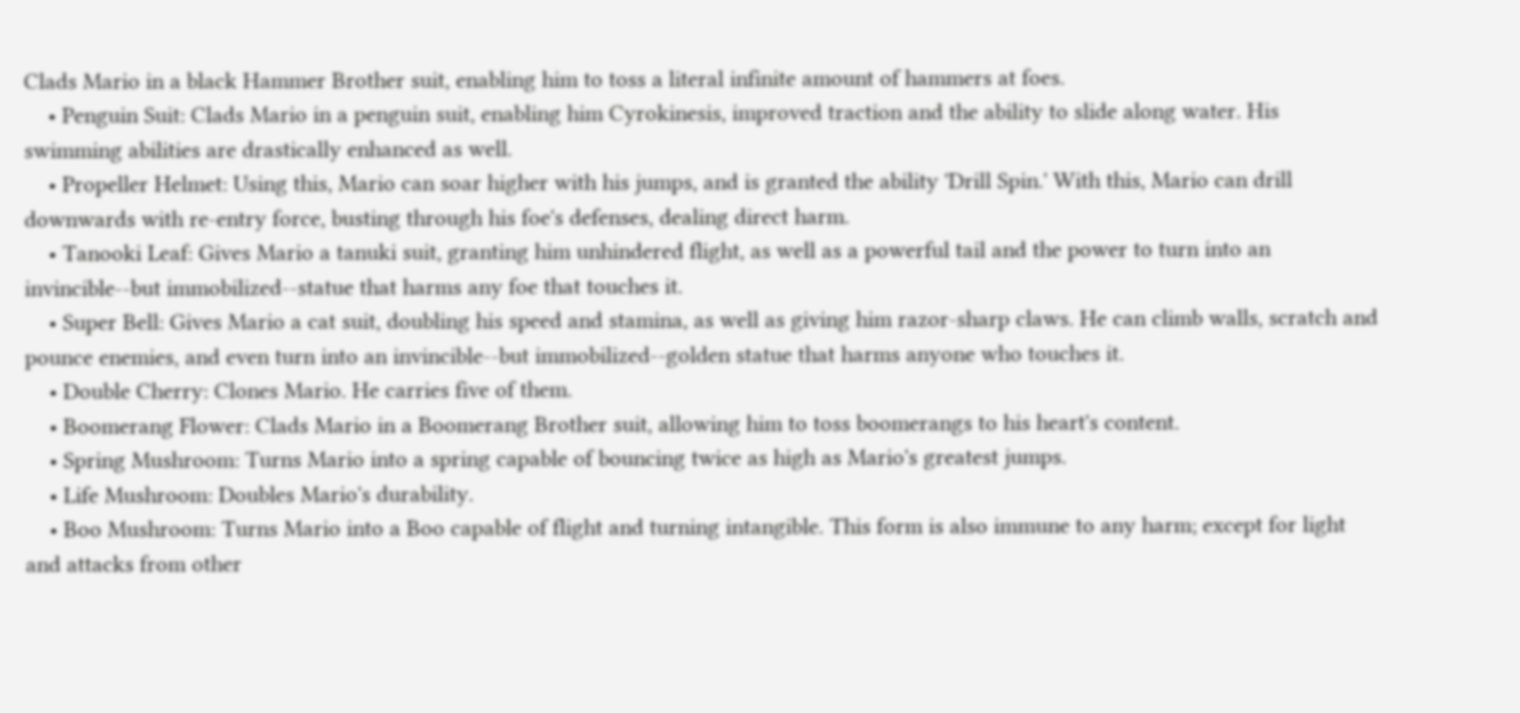Clads Mario in a black Hammer Brother suit, enabling him to toss a literal infinite amount of hammers at foes.
    • Penguin Suit: Clads Mario in a penguin suit, enabling him Cyrokinesis, improved traction and the ability to slide along water. His swimming abilities are drastically enhanced as well.
    • Propeller Helmet: Using this, Mario can soar higher with his jumps, and is granted the ability 'Drill Spin.' With this, Mario can drill downwards with re-entry force, busting through his foe's defenses, dealing direct harm.
    • Tanooki Leaf: Gives Mario a tanuki suit, granting him unhindered flight, as well as a powerful tail and the power to turn into an invincible--but immobilized--statue that harms any foe that touches it.
    • Super Bell: Gives Mario a cat suit, doubling his speed and stamina, as well as giving him razor-sharp claws. He can climb walls, scratch and pounce enemies, and even turn into an invincible--but immobilized--golden statue that harms anyone who touches it.
    • Double Cherry: Clones Mario. He carries five of them.
    • Boomerang Flower: Clads Mario in a Boomerang Brother suit, allowing him to toss boomerangs to his heart's content.
    • Spring Mushroom: Turns Mario into a spring capable of bouncing twice as high as Mario's greatest jumps.
    • Life Mushroom: Doubles Mario's durability.
    • Boo Mushroom: Turns Mario into a Boo capable of flight and turning intangible. This form is also immune to any harm; except for light and attacks from other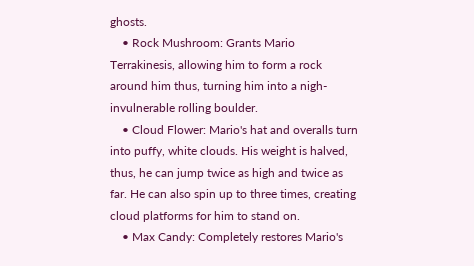ghosts.
    • Rock Mushroom: Grants Mario Terrakinesis, allowing him to form a rock around him thus, turning him into a nigh-invulnerable rolling boulder.
    • Cloud Flower: Mario's hat and overalls turn into puffy, white clouds. His weight is halved, thus, he can jump twice as high and twice as far. He can also spin up to three times, creating cloud platforms for him to stand on.
    • Max Candy: Completely restores Mario's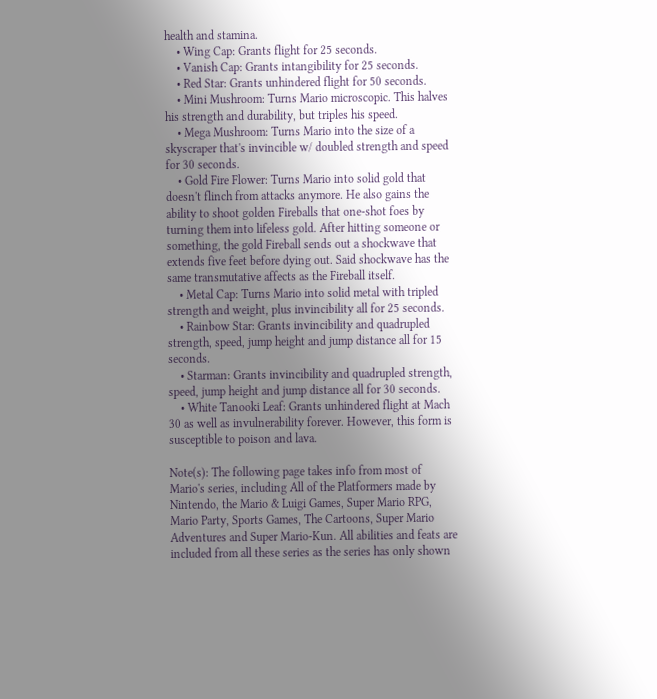health and stamina.
    • Wing Cap: Grants flight for 25 seconds.
    • Vanish Cap: Grants intangibility for 25 seconds.
    • Red Star: Grants unhindered flight for 50 seconds.
    • Mini Mushroom: Turns Mario microscopic. This halves his strength and durability, but triples his speed.
    • Mega Mushroom: Turns Mario into the size of a skyscraper that's invincible w/ doubled strength and speed for 30 seconds.
    • Gold Fire Flower: Turns Mario into solid gold that doesn't flinch from attacks anymore. He also gains the ability to shoot golden Fireballs that one-shot foes by turning them into lifeless gold. After hitting someone or something, the gold Fireball sends out a shockwave that extends five feet before dying out. Said shockwave has the same transmutative affects as the Fireball itself.
    • Metal Cap: Turns Mario into solid metal with tripled strength and weight, plus invincibility all for 25 seconds.
    • Rainbow Star: Grants invincibility and quadrupled strength, speed, jump height and jump distance all for 15 seconds.
    • Starman: Grants invincibility and quadrupled strength, speed, jump height and jump distance all for 30 seconds.
    • White Tanooki Leaf: Grants unhindered flight at Mach 30 as well as invulnerability forever. However, this form is susceptible to poison and lava.

Note(s): The following page takes info from most of Mario's series, including All of the Platformers made by Nintendo, the Mario & Luigi Games, Super Mario RPG, Mario Party, Sports Games, The Cartoons, Super Mario Adventures and Super Mario-Kun. All abilities and feats are included from all these series as the series has only shown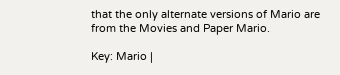that the only alternate versions of Mario are from the Movies and Paper Mario.

Key: Mario |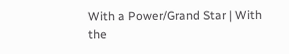With a Power/Grand Star | With the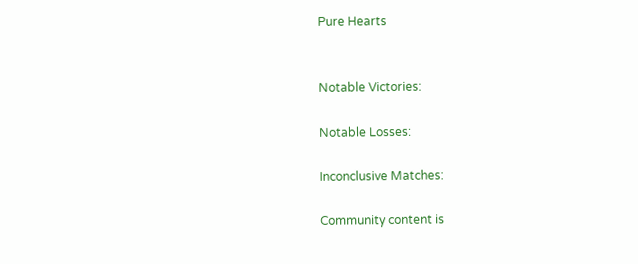Pure Hearts


Notable Victories:

Notable Losses:

Inconclusive Matches:

Community content is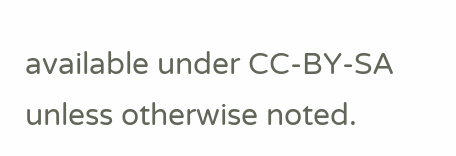available under CC-BY-SA unless otherwise noted.